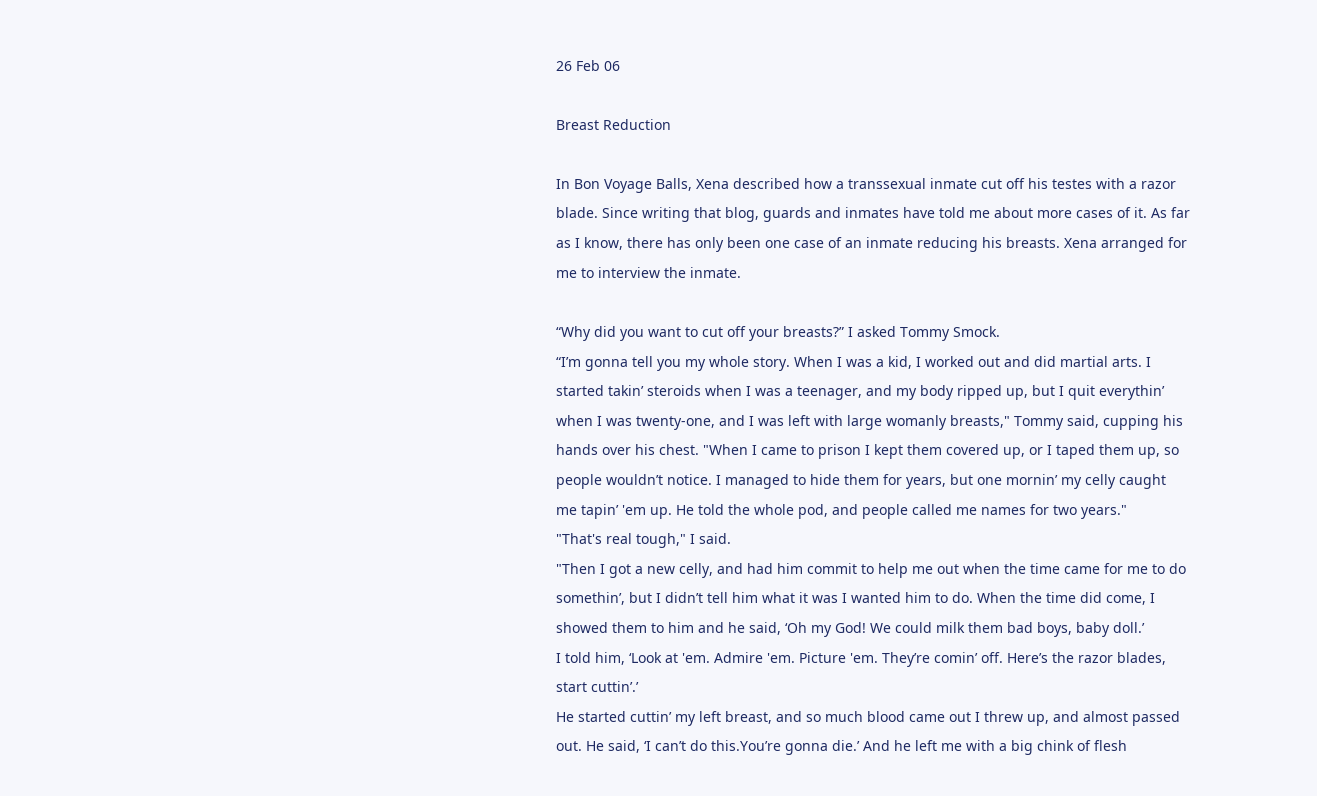26 Feb 06

Breast Reduction

In Bon Voyage Balls, Xena described how a transsexual inmate cut off his testes with a razor blade. Since writing that blog, guards and inmates have told me about more cases of it. As far as I know, there has only been one case of an inmate reducing his breasts. Xena arranged for me to interview the inmate.

“Why did you want to cut off your breasts?” I asked Tommy Smock.
“I’m gonna tell you my whole story. When I was a kid, I worked out and did martial arts. I started takin’ steroids when I was a teenager, and my body ripped up, but I quit everythin’ when I was twenty-one, and I was left with large womanly breasts," Tommy said, cupping his hands over his chest. "When I came to prison I kept them covered up, or I taped them up, so people wouldn’t notice. I managed to hide them for years, but one mornin’ my celly caught me tapin’ 'em up. He told the whole pod, and people called me names for two years."
"That's real tough," I said.
"Then I got a new celly, and had him commit to help me out when the time came for me to do somethin’, but I didn’t tell him what it was I wanted him to do. When the time did come, I showed them to him and he said, ‘Oh my God! We could milk them bad boys, baby doll.’
I told him, ‘Look at 'em. Admire 'em. Picture 'em. They’re comin’ off. Here’s the razor blades, start cuttin’.’
He started cuttin’ my left breast, and so much blood came out I threw up, and almost passed out. He said, ‘I can’t do this.You’re gonna die.’ And he left me with a big chink of flesh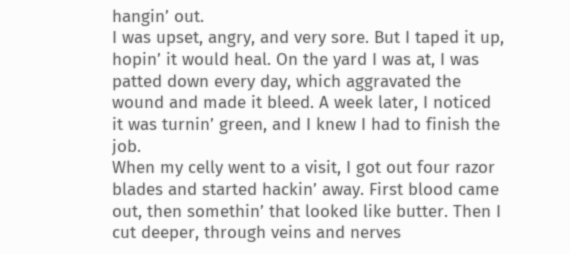hangin’ out.
I was upset, angry, and very sore. But I taped it up, hopin’ it would heal. On the yard I was at, I was patted down every day, which aggravated the wound and made it bleed. A week later, I noticed it was turnin’ green, and I knew I had to finish the job.
When my celly went to a visit, I got out four razor blades and started hackin’ away. First blood came out, then somethin’ that looked like butter. Then I cut deeper, through veins and nerves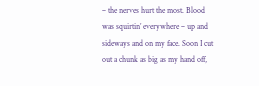– the nerves hurt the most. Blood was squirtin’ everywhere – up and sideways and on my face. Soon I cut out a chunk as big as my hand off,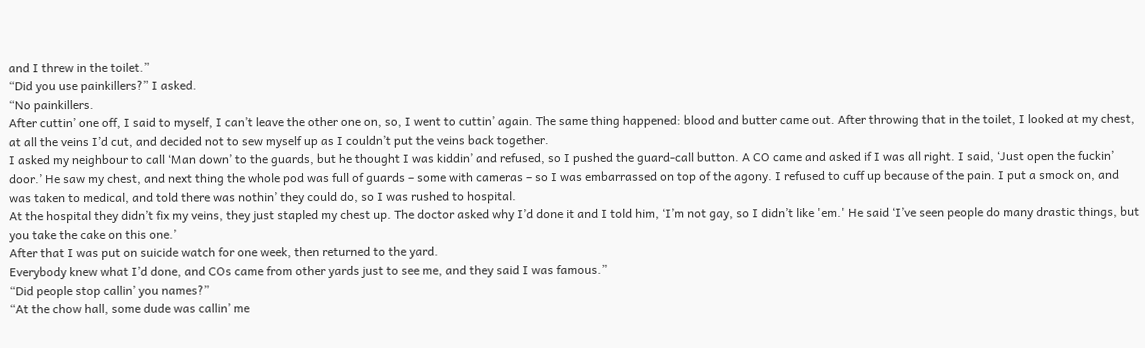and I threw in the toilet.”
“Did you use painkillers?” I asked.
“No painkillers.
After cuttin’ one off, I said to myself, I can’t leave the other one on, so, I went to cuttin’ again. The same thing happened: blood and butter came out. After throwing that in the toilet, I looked at my chest, at all the veins I’d cut, and decided not to sew myself up as I couldn’t put the veins back together.
I asked my neighbour to call ‘Man down’ to the guards, but he thought I was kiddin’ and refused, so I pushed the guard-call button. A CO came and asked if I was all right. I said, ‘Just open the fuckin’ door.’ He saw my chest, and next thing the whole pod was full of guards – some with cameras – so I was embarrassed on top of the agony. I refused to cuff up because of the pain. I put a smock on, and was taken to medical, and told there was nothin’ they could do, so I was rushed to hospital.
At the hospital they didn’t fix my veins, they just stapled my chest up. The doctor asked why I’d done it and I told him, ‘I’m not gay, so I didn’t like 'em.' He said ‘I’ve seen people do many drastic things, but you take the cake on this one.’
After that I was put on suicide watch for one week, then returned to the yard.
Everybody knew what I’d done, and COs came from other yards just to see me, and they said I was famous.”
“Did people stop callin’ you names?”
“At the chow hall, some dude was callin’ me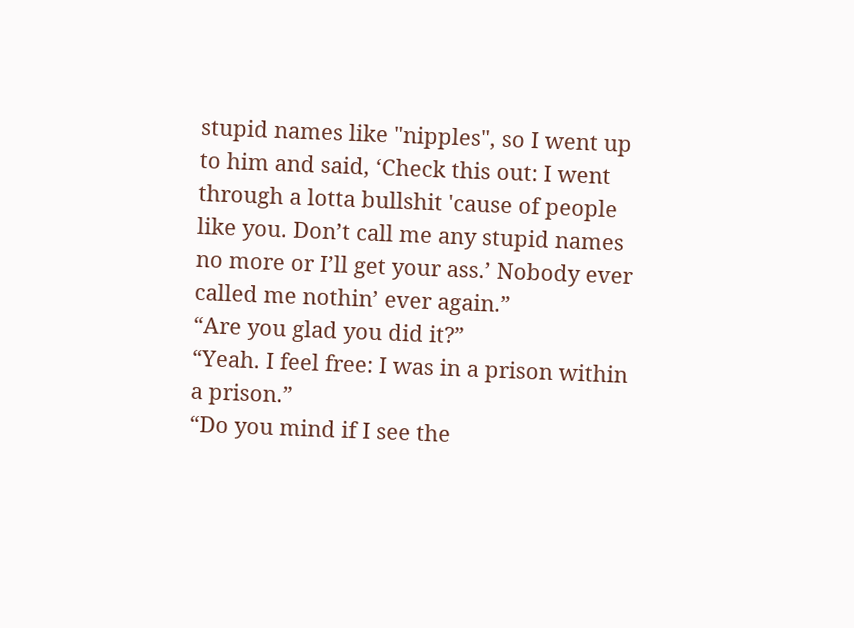stupid names like "nipples", so I went up to him and said, ‘Check this out: I went through a lotta bullshit 'cause of people like you. Don’t call me any stupid names no more or I’ll get your ass.’ Nobody ever called me nothin’ ever again.”
“Are you glad you did it?”
“Yeah. I feel free: I was in a prison within a prison.”
“Do you mind if I see the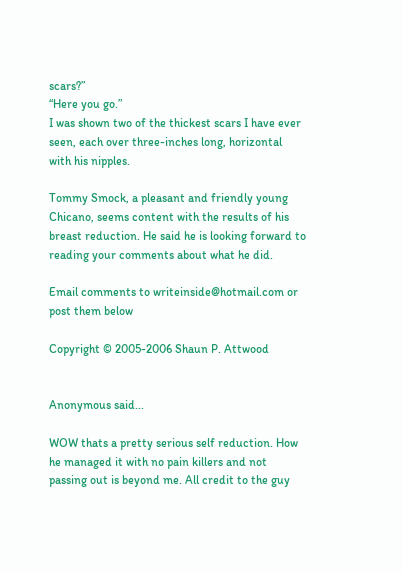scars?”
“Here you go.”
I was shown two of the thickest scars I have ever seen, each over three-inches long, horizontal with his nipples.

Tommy Smock, a pleasant and friendly young Chicano, seems content with the results of his breast reduction. He said he is looking forward to reading your comments about what he did.

Email comments to writeinside@hotmail.com or post them below

Copyright © 2005-2006 Shaun P. Attwood


Anonymous said...

WOW thats a pretty serious self reduction. How he managed it with no pain killers and not passing out is beyond me. All credit to the guy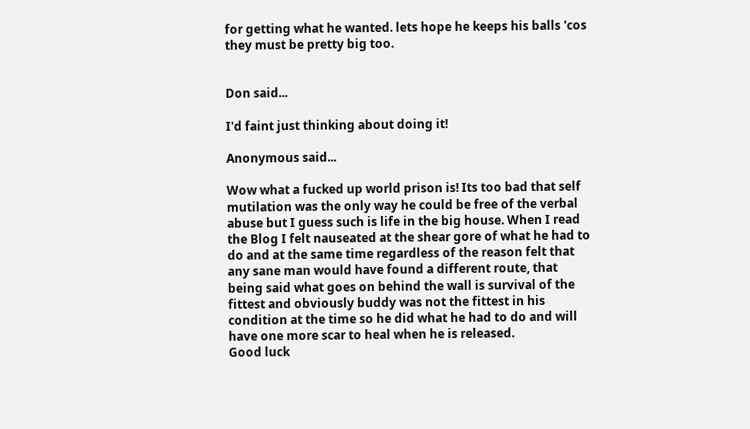for getting what he wanted. lets hope he keeps his balls 'cos they must be pretty big too.


Don said...

I'd faint just thinking about doing it!

Anonymous said...

Wow what a fucked up world prison is! Its too bad that self mutilation was the only way he could be free of the verbal abuse but I guess such is life in the big house. When I read the Blog I felt nauseated at the shear gore of what he had to do and at the same time regardless of the reason felt that any sane man would have found a different route, that being said what goes on behind the wall is survival of the fittest and obviously buddy was not the fittest in his condition at the time so he did what he had to do and will have one more scar to heal when he is released.
Good luck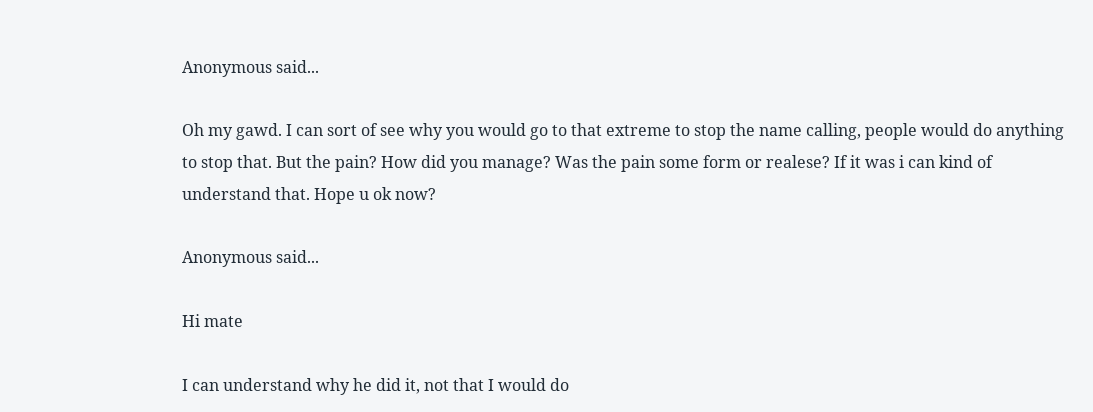Anonymous said...

Oh my gawd. I can sort of see why you would go to that extreme to stop the name calling, people would do anything to stop that. But the pain? How did you manage? Was the pain some form or realese? If it was i can kind of understand that. Hope u ok now?

Anonymous said...

Hi mate

I can understand why he did it, not that I would do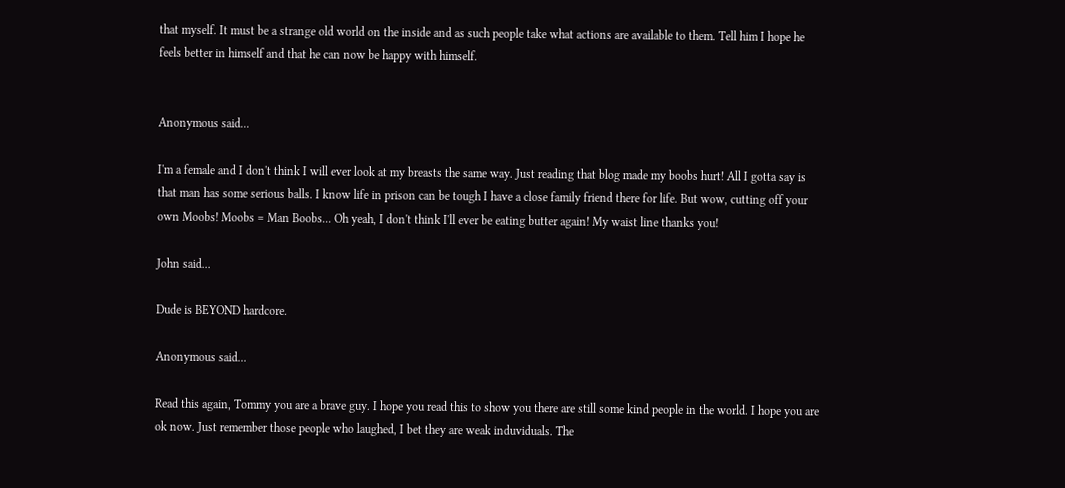that myself. It must be a strange old world on the inside and as such people take what actions are available to them. Tell him I hope he feels better in himself and that he can now be happy with himself.


Anonymous said...

I'm a female and I don't think I will ever look at my breasts the same way. Just reading that blog made my boobs hurt! All I gotta say is that man has some serious balls. I know life in prison can be tough I have a close family friend there for life. But wow, cutting off your own Moobs! Moobs = Man Boobs... Oh yeah, I don't think I'll ever be eating butter again! My waist line thanks you!

John said...

Dude is BEYOND hardcore.

Anonymous said...

Read this again, Tommy you are a brave guy. I hope you read this to show you there are still some kind people in the world. I hope you are ok now. Just remember those people who laughed, I bet they are weak induviduals. The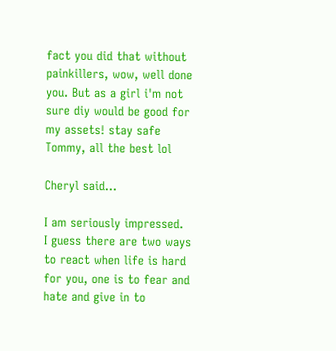fact you did that without painkillers, wow, well done you. But as a girl i'm not sure diy would be good for my assets! stay safe Tommy, all the best lol

Cheryl said...

I am seriously impressed.
I guess there are two ways to react when life is hard for you, one is to fear and hate and give in to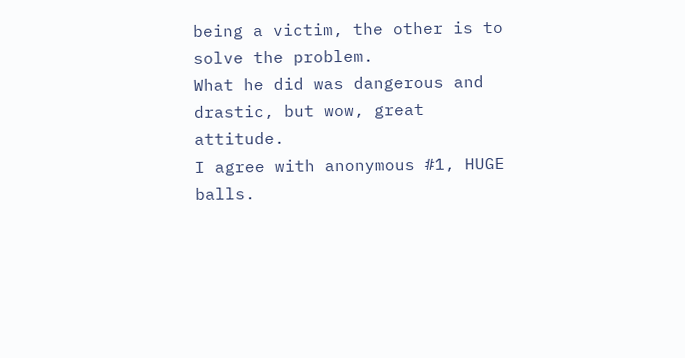being a victim, the other is to solve the problem.
What he did was dangerous and drastic, but wow, great attitude.
I agree with anonymous #1, HUGE balls.